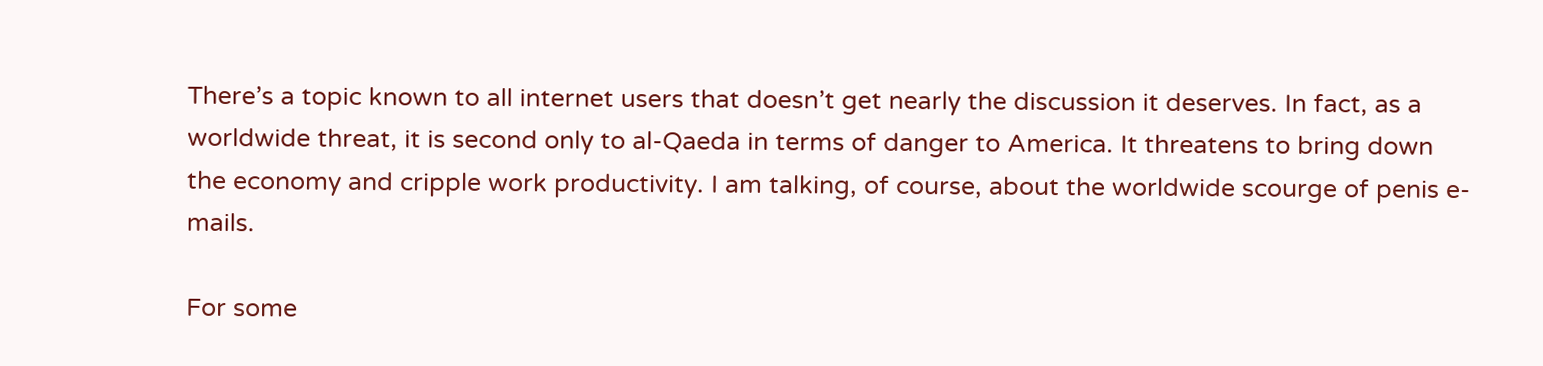There’s a topic known to all internet users that doesn’t get nearly the discussion it deserves. In fact, as a worldwide threat, it is second only to al-Qaeda in terms of danger to America. It threatens to bring down the economy and cripple work productivity. I am talking, of course, about the worldwide scourge of penis e-mails.

For some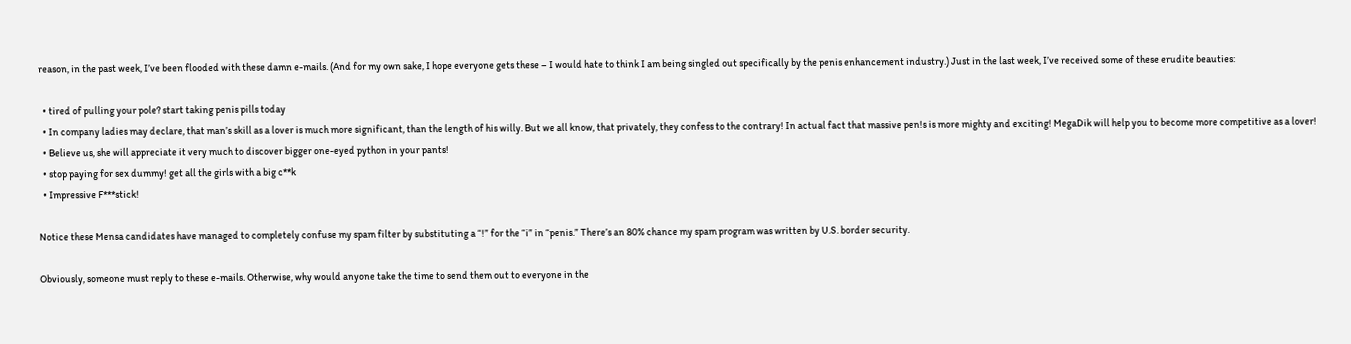reason, in the past week, I’ve been flooded with these damn e-mails. (And for my own sake, I hope everyone gets these – I would hate to think I am being singled out specifically by the penis enhancement industry.) Just in the last week, I’ve received some of these erudite beauties:

  • tired of pulling your pole? start taking penis pills today
  • In company ladies may declare, that man’s skill as a lover is much more significant, than the length of his willy. But we all know, that privately, they confess to the contrary! In actual fact that massive pen!s is more mighty and exciting! MegaDik will help you to become more competitive as a lover!
  • Believe us, she will appreciate it very much to discover bigger one-eyed python in your pants!
  • stop paying for sex dummy! get all the girls with a big c**k
  • Impressive F***stick!

Notice these Mensa candidates have managed to completely confuse my spam filter by substituting a “!” for the “i” in “penis.” There’s an 80% chance my spam program was written by U.S. border security.

Obviously, someone must reply to these e-mails. Otherwise, why would anyone take the time to send them out to everyone in the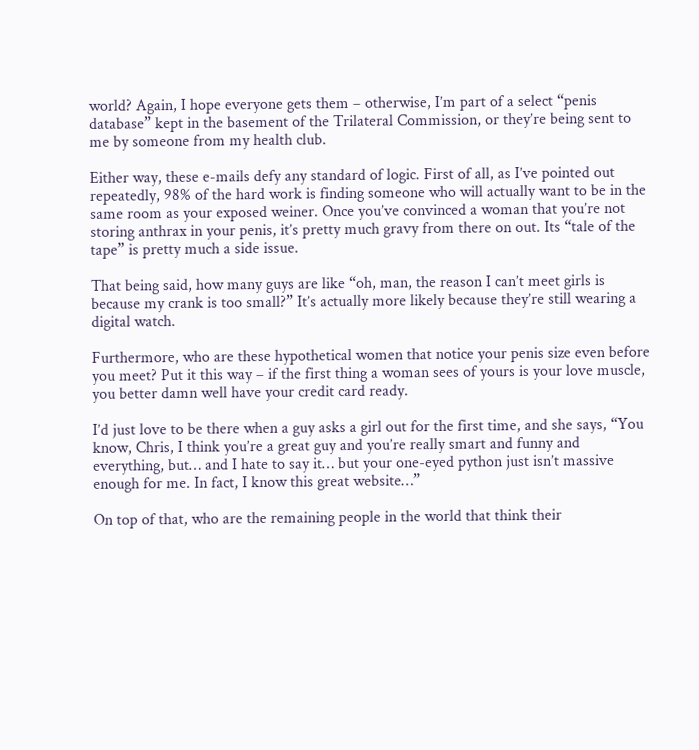world? Again, I hope everyone gets them – otherwise, I’m part of a select “penis database” kept in the basement of the Trilateral Commission, or they’re being sent to me by someone from my health club.

Either way, these e-mails defy any standard of logic. First of all, as I’ve pointed out repeatedly, 98% of the hard work is finding someone who will actually want to be in the same room as your exposed weiner. Once you’ve convinced a woman that you’re not storing anthrax in your penis, it’s pretty much gravy from there on out. Its “tale of the tape” is pretty much a side issue.

That being said, how many guys are like “oh, man, the reason I can’t meet girls is because my crank is too small?” It’s actually more likely because they’re still wearing a digital watch.

Furthermore, who are these hypothetical women that notice your penis size even before you meet? Put it this way – if the first thing a woman sees of yours is your love muscle, you better damn well have your credit card ready.

I’d just love to be there when a guy asks a girl out for the first time, and she says, “You know, Chris, I think you’re a great guy and you’re really smart and funny and everything, but… and I hate to say it… but your one-eyed python just isn’t massive enough for me. In fact, I know this great website…”

On top of that, who are the remaining people in the world that think their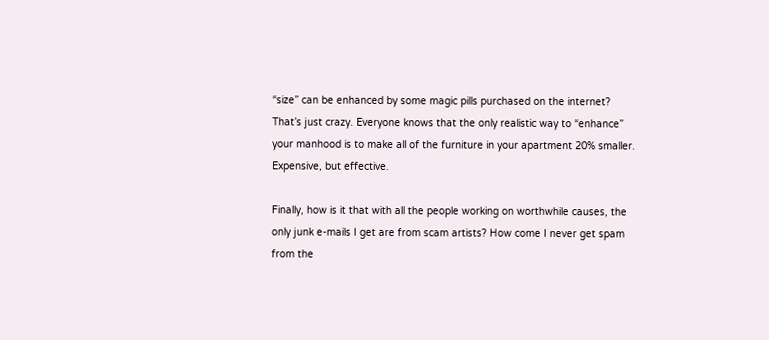“size” can be enhanced by some magic pills purchased on the internet? That’s just crazy. Everyone knows that the only realistic way to “enhance” your manhood is to make all of the furniture in your apartment 20% smaller. Expensive, but effective.

Finally, how is it that with all the people working on worthwhile causes, the only junk e-mails I get are from scam artists? How come I never get spam from the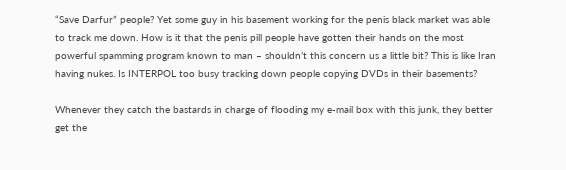“Save Darfur” people? Yet some guy in his basement working for the penis black market was able to track me down. How is it that the penis pill people have gotten their hands on the most powerful spamming program known to man – shouldn’t this concern us a little bit? This is like Iran having nukes. Is INTERPOL too busy tracking down people copying DVDs in their basements?

Whenever they catch the bastards in charge of flooding my e-mail box with this junk, they better get the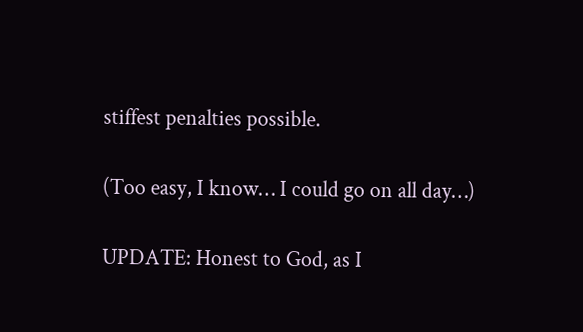stiffest penalties possible.

(Too easy, I know… I could go on all day…)

UPDATE: Honest to God, as I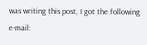was writing this post, I got the following e-mail: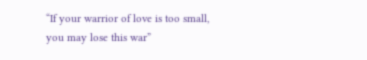“If your warrior of love is too small, you may lose this war”